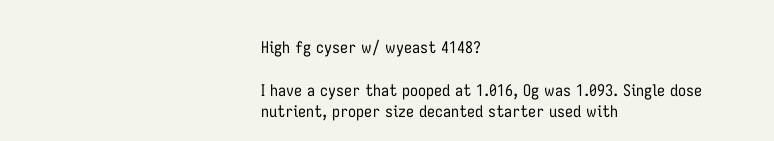High fg cyser w/ wyeast 4148?

I have a cyser that pooped at 1.016, Og was 1.093. Single dose nutrient, proper size decanted starter used with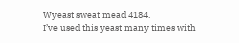Wyeast sweat mead 4184.
I’ve used this yeast many times with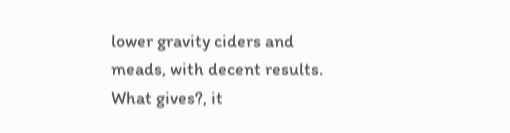lower gravity ciders and meads, with decent results. What gives?, it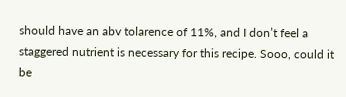should have an abv tolarence of 11%, and I don’t feel a staggered nutrient is necessary for this recipe. Sooo, could it be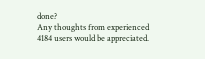done?
Any thoughts from experienced 4184 users would be appreciated.